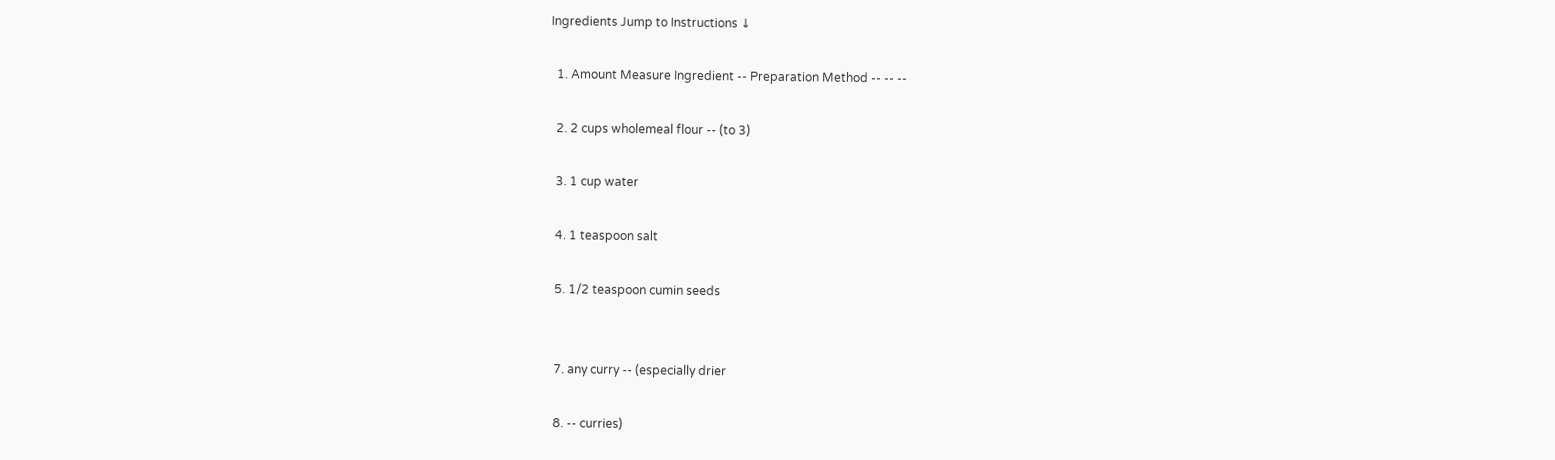Ingredients Jump to Instructions ↓

  1. Amount Measure Ingredient -- Preparation Method -- -- --

  2. 2 cups wholemeal flour -- (to 3)

  3. 1 cup water

  4. 1 teaspoon salt

  5. 1/2 teaspoon cumin seeds


  7. any curry -- (especially drier

  8. -- curries)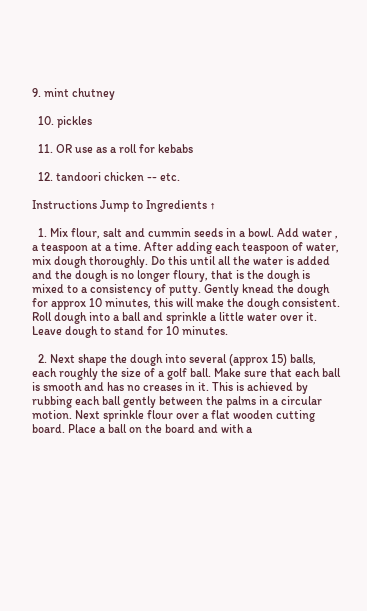9. mint chutney

  10. pickles

  11. OR use as a roll for kebabs

  12. tandoori chicken -- etc.

Instructions Jump to Ingredients ↑

  1. Mix flour, salt and cummin seeds in a bowl. Add water , a teaspoon at a time. After adding each teaspoon of water, mix dough thoroughly. Do this until all the water is added and the dough is no longer floury, that is the dough is mixed to a consistency of putty. Gently knead the dough for approx 10 minutes, this will make the dough consistent. Roll dough into a ball and sprinkle a little water over it. Leave dough to stand for 10 minutes.

  2. Next shape the dough into several (approx 15) balls, each roughly the size of a golf ball. Make sure that each ball is smooth and has no creases in it. This is achieved by rubbing each ball gently between the palms in a circular motion. Next sprinkle flour over a flat wooden cutting board. Place a ball on the board and with a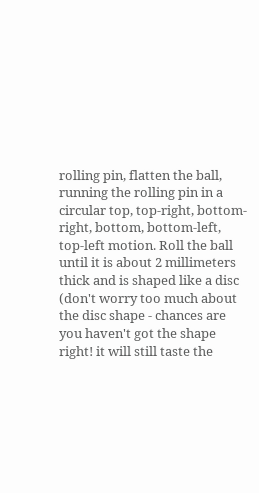rolling pin, flatten the ball, running the rolling pin in a circular top, top-right, bottom-right, bottom, bottom-left, top-left motion. Roll the ball until it is about 2 millimeters thick and is shaped like a disc (don't worry too much about the disc shape - chances are you haven't got the shape right! it will still taste the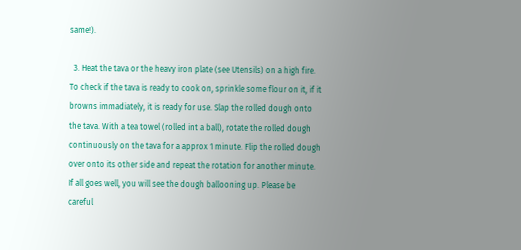same!).

  3. Heat the tava or the heavy iron plate (see Utensils) on a high fire. To check if the tava is ready to cook on, sprinkle some flour on it, if it browns immadiately, it is ready for use. Slap the rolled dough onto the tava. With a tea towel (rolled int a ball), rotate the rolled dough continuously on the tava for a approx 1 minute. Flip the rolled dough over onto its other side and repeat the rotation for another minute. If all goes well, you will see the dough ballooning up. Please be careful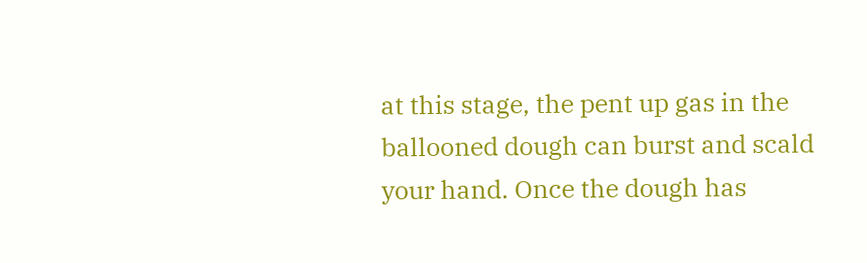at this stage, the pent up gas in the ballooned dough can burst and scald your hand. Once the dough has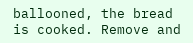ballooned, the bread is cooked. Remove and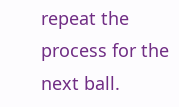repeat the process for the next ball.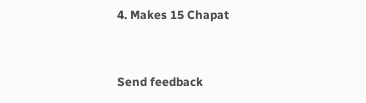4. Makes 15 Chapat


Send feedback